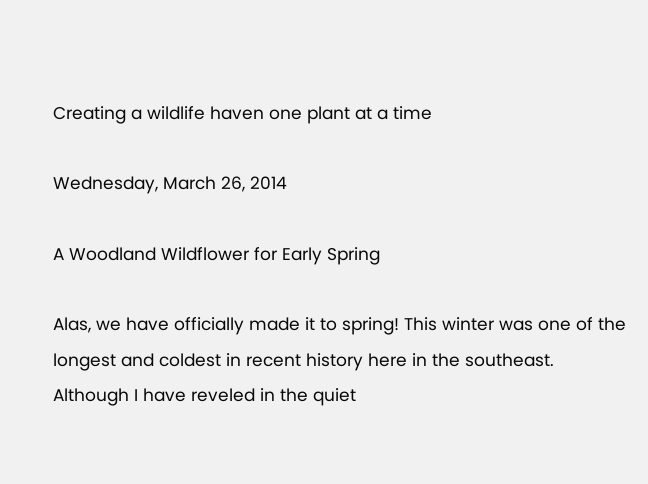Creating a wildlife haven one plant at a time

Wednesday, March 26, 2014

A Woodland Wildflower for Early Spring

Alas, we have officially made it to spring! This winter was one of the longest and coldest in recent history here in the southeast. Although I have reveled in the quiet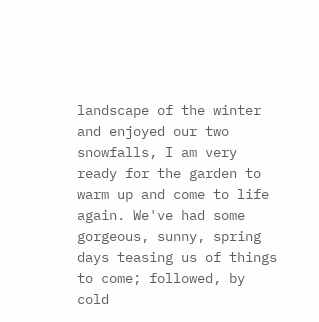landscape of the winter and enjoyed our two snowfalls, I am very ready for the garden to warm up and come to life again. We've had some gorgeous, sunny, spring days teasing us of things to come; followed, by cold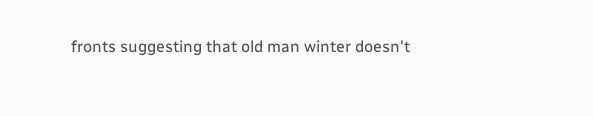fronts suggesting that old man winter doesn't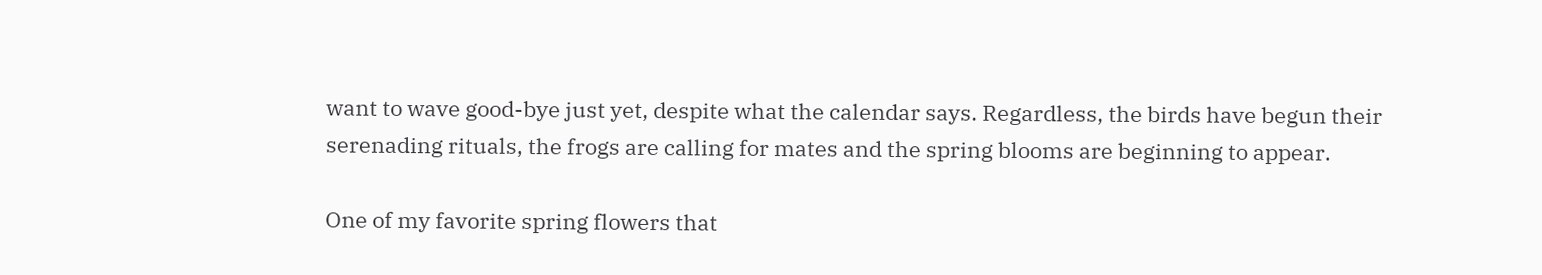want to wave good-bye just yet, despite what the calendar says. Regardless, the birds have begun their serenading rituals, the frogs are calling for mates and the spring blooms are beginning to appear.

One of my favorite spring flowers that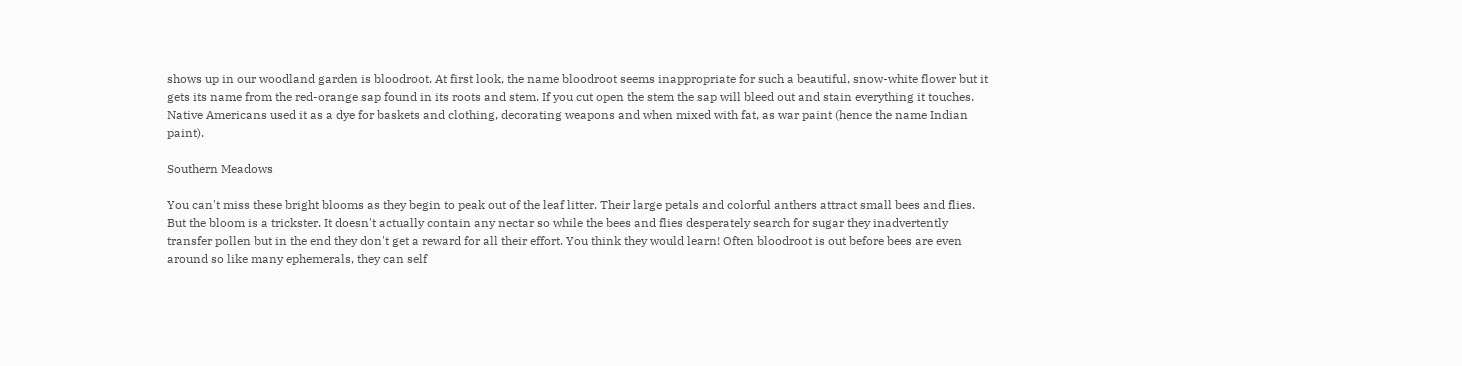shows up in our woodland garden is bloodroot. At first look, the name bloodroot seems inappropriate for such a beautiful, snow-white flower but it gets its name from the red-orange sap found in its roots and stem. If you cut open the stem the sap will bleed out and stain everything it touches. Native Americans used it as a dye for baskets and clothing, decorating weapons and when mixed with fat, as war paint (hence the name Indian paint).

Southern Meadows

You can't miss these bright blooms as they begin to peak out of the leaf litter. Their large petals and colorful anthers attract small bees and flies. But the bloom is a trickster. It doesn't actually contain any nectar so while the bees and flies desperately search for sugar they inadvertently transfer pollen but in the end they don't get a reward for all their effort. You think they would learn! Often bloodroot is out before bees are even around so like many ephemerals, they can self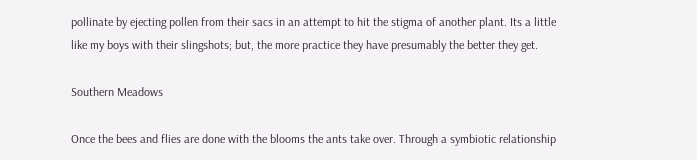pollinate by ejecting pollen from their sacs in an attempt to hit the stigma of another plant. Its a little like my boys with their slingshots; but, the more practice they have presumably the better they get.

Southern Meadows

Once the bees and flies are done with the blooms the ants take over. Through a symbiotic relationship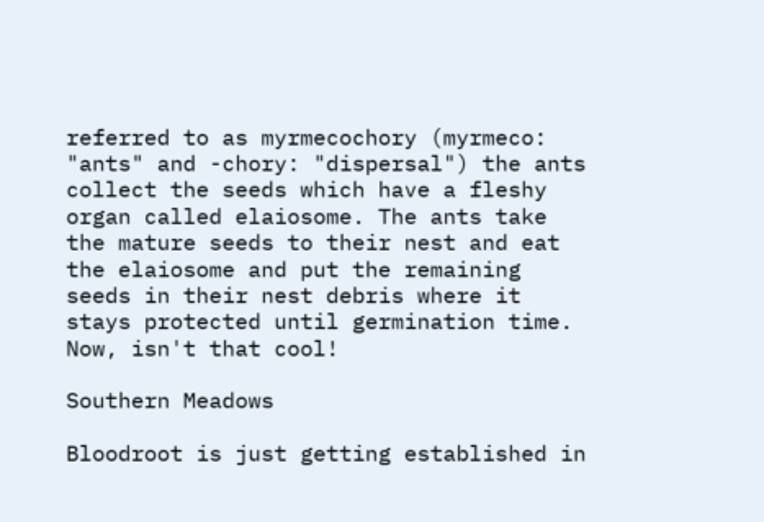referred to as myrmecochory (myrmeco: "ants" and -chory: "dispersal") the ants collect the seeds which have a fleshy organ called elaiosome. The ants take the mature seeds to their nest and eat the elaiosome and put the remaining seeds in their nest debris where it stays protected until germination time. Now, isn't that cool!

Southern Meadows

Bloodroot is just getting established in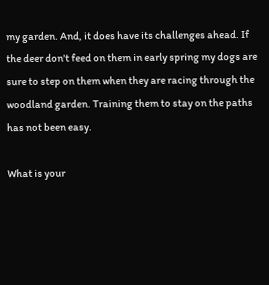my garden. And, it does have its challenges ahead. If the deer don't feed on them in early spring my dogs are sure to step on them when they are racing through the woodland garden. Training them to stay on the paths has not been easy.

What is your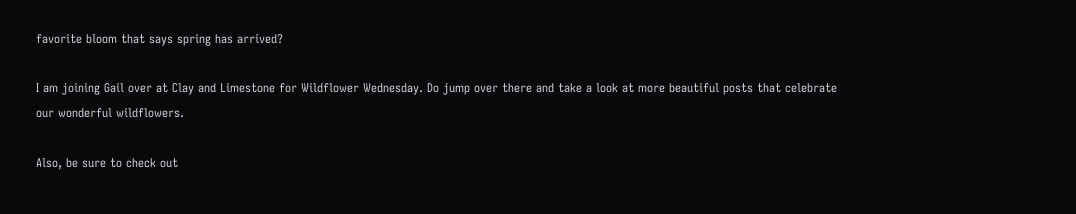favorite bloom that says spring has arrived?

I am joining Gail over at Clay and Limestone for Wildflower Wednesday. Do jump over there and take a look at more beautiful posts that celebrate our wonderful wildflowers.

Also, be sure to check out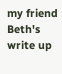my friend Beth's write up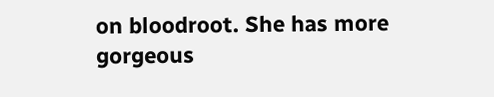on bloodroot. She has more gorgeous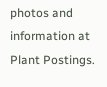photos and information at Plant Postings.